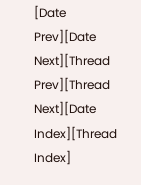[Date Prev][Date Next][Thread Prev][Thread Next][Date Index][Thread Index]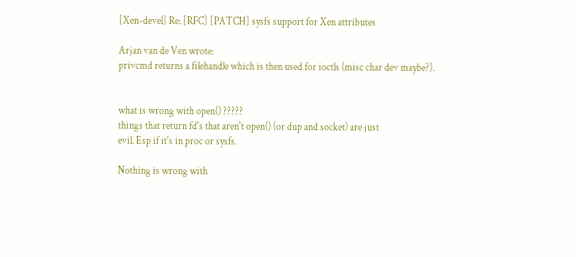[Xen-devel] Re: [RFC] [PATCH] sysfs support for Xen attributes

Arjan van de Ven wrote:
privcmd returns a filehandle which is then used for ioctls (misc char dev maybe?).


what is wrong with open() ?????
things that return fd's that aren't open() (or dup and socket) are just
evil. Esp if it's in proc or sysfs.

Nothing is wrong with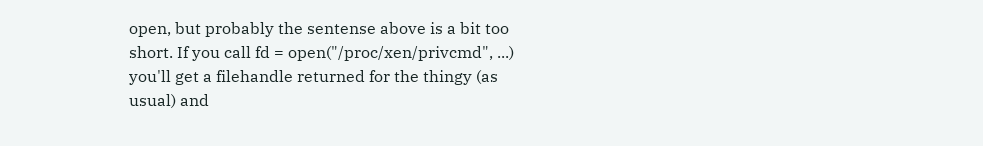open, but probably the sentense above is a bit too short. If you call fd = open("/proc/xen/privcmd", ...) you'll get a filehandle returned for the thingy (as usual) and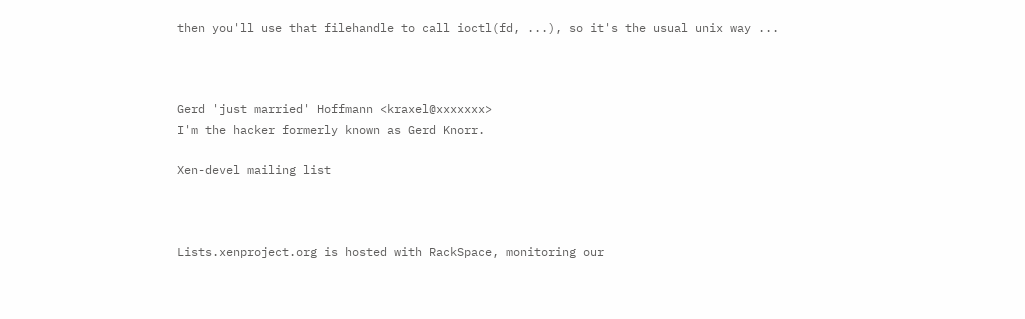then you'll use that filehandle to call ioctl(fd, ...), so it's the usual unix way ...



Gerd 'just married' Hoffmann <kraxel@xxxxxxx>
I'm the hacker formerly known as Gerd Knorr.

Xen-devel mailing list



Lists.xenproject.org is hosted with RackSpace, monitoring our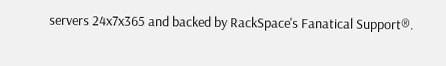servers 24x7x365 and backed by RackSpace's Fanatical Support®.